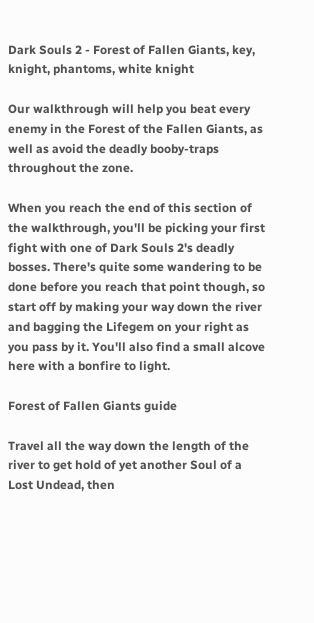Dark Souls 2 - Forest of Fallen Giants, key, knight, phantoms, white knight

Our walkthrough will help you beat every enemy in the Forest of the Fallen Giants, as well as avoid the deadly booby-traps throughout the zone.

When you reach the end of this section of the walkthrough, you'll be picking your first fight with one of Dark Souls 2's deadly bosses. There's quite some wandering to be done before you reach that point though, so start off by making your way down the river and bagging the Lifegem on your right as you pass by it. You'll also find a small alcove here with a bonfire to light.

Forest of Fallen Giants guide

Travel all the way down the length of the river to get hold of yet another Soul of a Lost Undead, then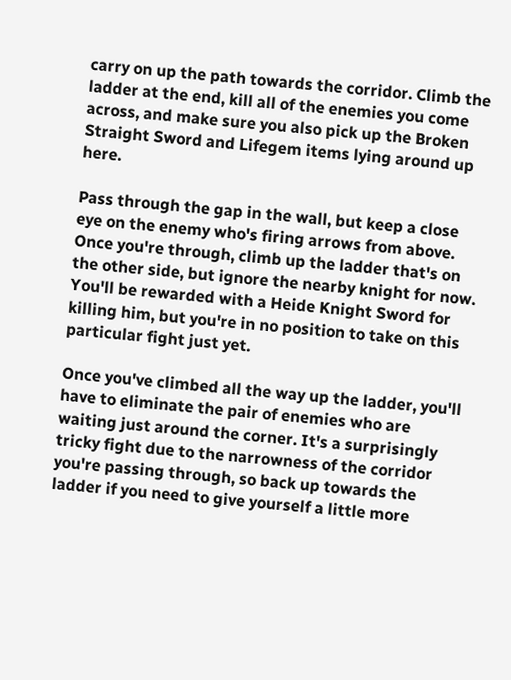carry on up the path towards the corridor. Climb the ladder at the end, kill all of the enemies you come across, and make sure you also pick up the Broken Straight Sword and Lifegem items lying around up here.

Pass through the gap in the wall, but keep a close eye on the enemy who's firing arrows from above. Once you're through, climb up the ladder that's on the other side, but ignore the nearby knight for now. You'll be rewarded with a Heide Knight Sword for killing him, but you're in no position to take on this particular fight just yet.

Once you've climbed all the way up the ladder, you'll have to eliminate the pair of enemies who are waiting just around the corner. It's a surprisingly tricky fight due to the narrowness of the corridor you're passing through, so back up towards the ladder if you need to give yourself a little more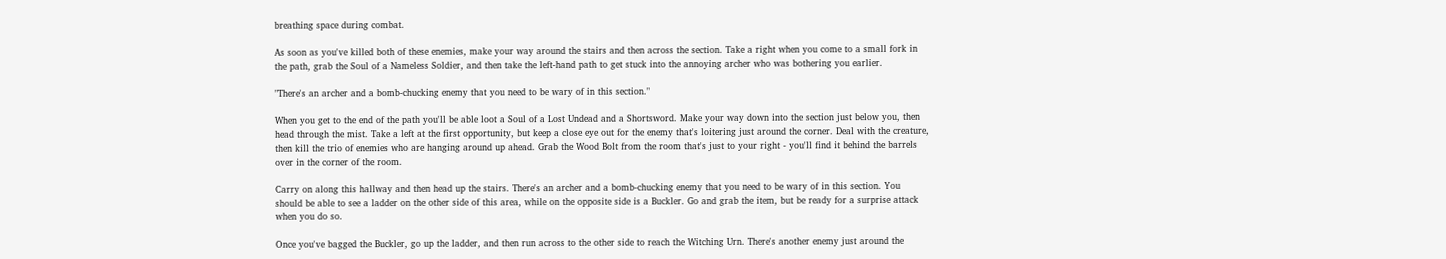breathing space during combat.

As soon as you've killed both of these enemies, make your way around the stairs and then across the section. Take a right when you come to a small fork in the path, grab the Soul of a Nameless Soldier, and then take the left-hand path to get stuck into the annoying archer who was bothering you earlier.

"There's an archer and a bomb-chucking enemy that you need to be wary of in this section."

When you get to the end of the path you'll be able loot a Soul of a Lost Undead and a Shortsword. Make your way down into the section just below you, then head through the mist. Take a left at the first opportunity, but keep a close eye out for the enemy that's loitering just around the corner. Deal with the creature, then kill the trio of enemies who are hanging around up ahead. Grab the Wood Bolt from the room that's just to your right - you'll find it behind the barrels over in the corner of the room.

Carry on along this hallway and then head up the stairs. There's an archer and a bomb-chucking enemy that you need to be wary of in this section. You should be able to see a ladder on the other side of this area, while on the opposite side is a Buckler. Go and grab the item, but be ready for a surprise attack when you do so.

Once you've bagged the Buckler, go up the ladder, and then run across to the other side to reach the Witching Urn. There's another enemy just around the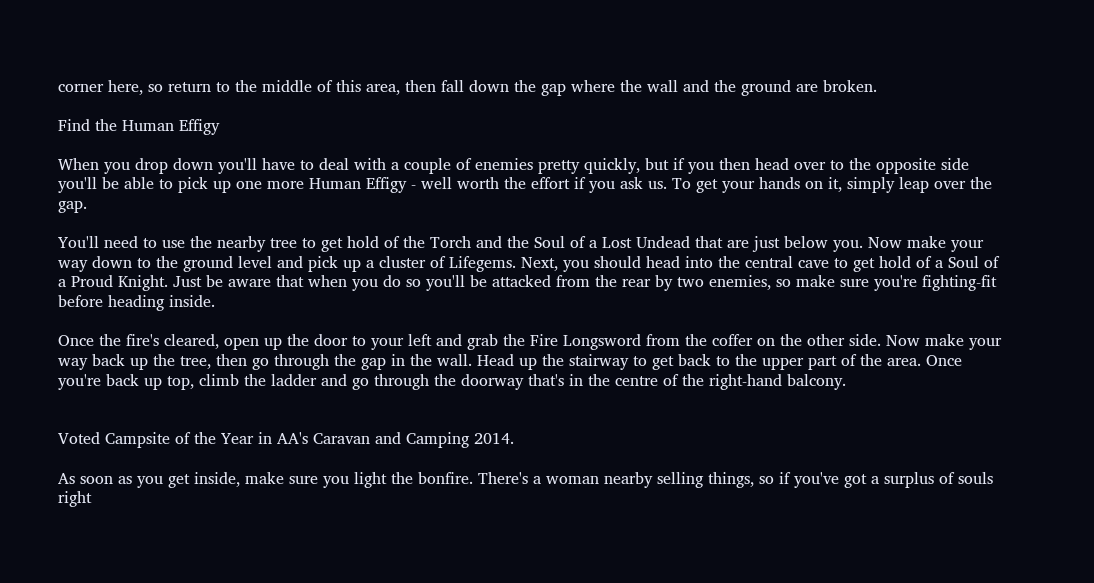corner here, so return to the middle of this area, then fall down the gap where the wall and the ground are broken.

Find the Human Effigy

When you drop down you'll have to deal with a couple of enemies pretty quickly, but if you then head over to the opposite side you'll be able to pick up one more Human Effigy - well worth the effort if you ask us. To get your hands on it, simply leap over the gap.

You'll need to use the nearby tree to get hold of the Torch and the Soul of a Lost Undead that are just below you. Now make your way down to the ground level and pick up a cluster of Lifegems. Next, you should head into the central cave to get hold of a Soul of a Proud Knight. Just be aware that when you do so you'll be attacked from the rear by two enemies, so make sure you're fighting-fit before heading inside.

Once the fire's cleared, open up the door to your left and grab the Fire Longsword from the coffer on the other side. Now make your way back up the tree, then go through the gap in the wall. Head up the stairway to get back to the upper part of the area. Once you're back up top, climb the ladder and go through the doorway that's in the centre of the right-hand balcony.


Voted Campsite of the Year in AA's Caravan and Camping 2014.

As soon as you get inside, make sure you light the bonfire. There's a woman nearby selling things, so if you've got a surplus of souls right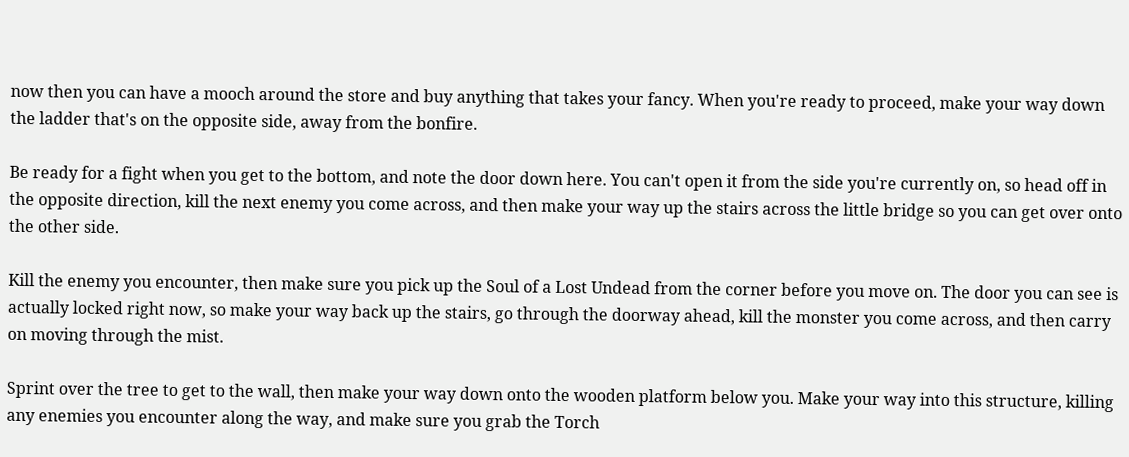now then you can have a mooch around the store and buy anything that takes your fancy. When you're ready to proceed, make your way down the ladder that's on the opposite side, away from the bonfire.

Be ready for a fight when you get to the bottom, and note the door down here. You can't open it from the side you're currently on, so head off in the opposite direction, kill the next enemy you come across, and then make your way up the stairs across the little bridge so you can get over onto the other side.

Kill the enemy you encounter, then make sure you pick up the Soul of a Lost Undead from the corner before you move on. The door you can see is actually locked right now, so make your way back up the stairs, go through the doorway ahead, kill the monster you come across, and then carry on moving through the mist.

Sprint over the tree to get to the wall, then make your way down onto the wooden platform below you. Make your way into this structure, killing any enemies you encounter along the way, and make sure you grab the Torch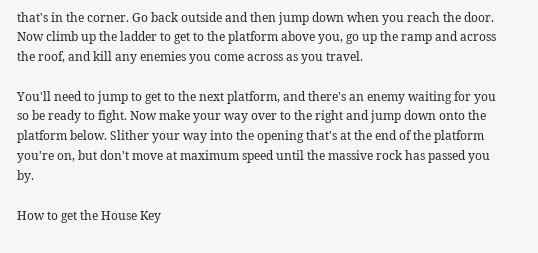that's in the corner. Go back outside and then jump down when you reach the door. Now climb up the ladder to get to the platform above you, go up the ramp and across the roof, and kill any enemies you come across as you travel.

You'll need to jump to get to the next platform, and there's an enemy waiting for you so be ready to fight. Now make your way over to the right and jump down onto the platform below. Slither your way into the opening that's at the end of the platform you're on, but don't move at maximum speed until the massive rock has passed you by.

How to get the House Key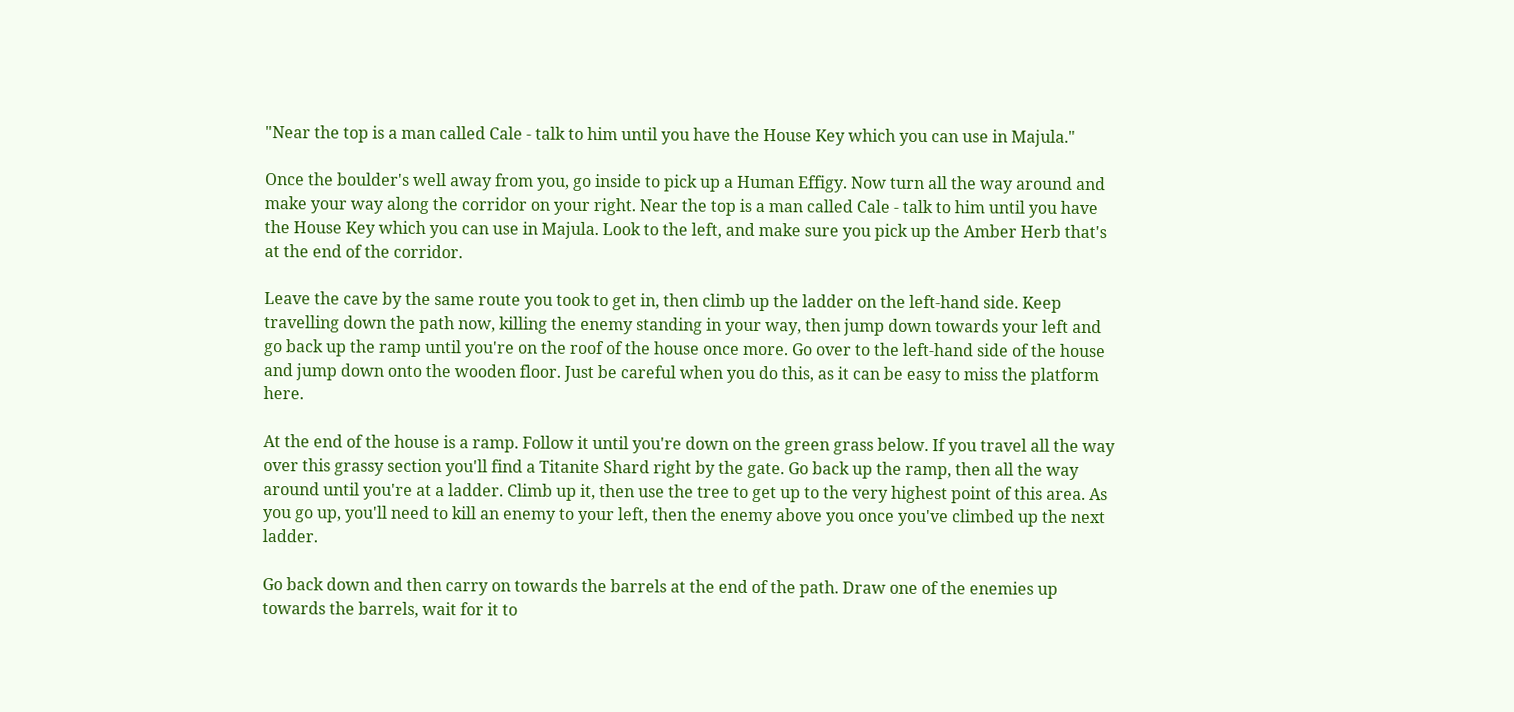"Near the top is a man called Cale - talk to him until you have the House Key which you can use in Majula."

Once the boulder's well away from you, go inside to pick up a Human Effigy. Now turn all the way around and make your way along the corridor on your right. Near the top is a man called Cale - talk to him until you have the House Key which you can use in Majula. Look to the left, and make sure you pick up the Amber Herb that's at the end of the corridor.

Leave the cave by the same route you took to get in, then climb up the ladder on the left-hand side. Keep travelling down the path now, killing the enemy standing in your way, then jump down towards your left and go back up the ramp until you're on the roof of the house once more. Go over to the left-hand side of the house and jump down onto the wooden floor. Just be careful when you do this, as it can be easy to miss the platform here.

At the end of the house is a ramp. Follow it until you're down on the green grass below. If you travel all the way over this grassy section you'll find a Titanite Shard right by the gate. Go back up the ramp, then all the way around until you're at a ladder. Climb up it, then use the tree to get up to the very highest point of this area. As you go up, you'll need to kill an enemy to your left, then the enemy above you once you've climbed up the next ladder.

Go back down and then carry on towards the barrels at the end of the path. Draw one of the enemies up towards the barrels, wait for it to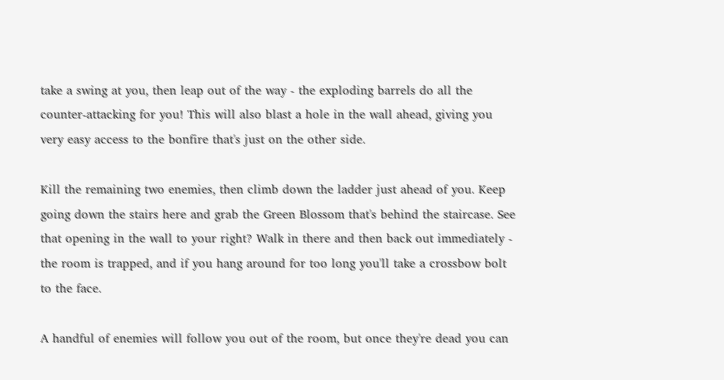take a swing at you, then leap out of the way - the exploding barrels do all the counter-attacking for you! This will also blast a hole in the wall ahead, giving you very easy access to the bonfire that's just on the other side.

Kill the remaining two enemies, then climb down the ladder just ahead of you. Keep going down the stairs here and grab the Green Blossom that's behind the staircase. See that opening in the wall to your right? Walk in there and then back out immediately - the room is trapped, and if you hang around for too long you'll take a crossbow bolt to the face.

A handful of enemies will follow you out of the room, but once they're dead you can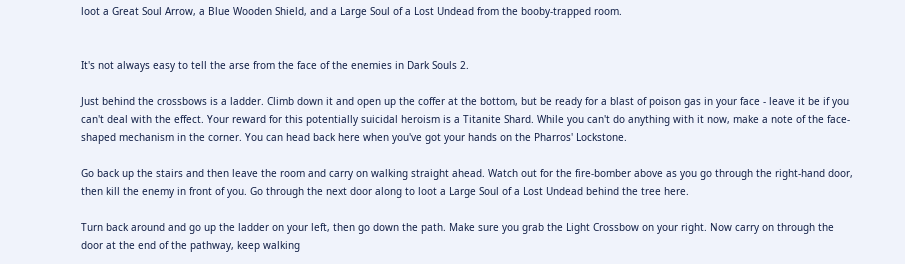loot a Great Soul Arrow, a Blue Wooden Shield, and a Large Soul of a Lost Undead from the booby-trapped room.


It's not always easy to tell the arse from the face of the enemies in Dark Souls 2.

Just behind the crossbows is a ladder. Climb down it and open up the coffer at the bottom, but be ready for a blast of poison gas in your face - leave it be if you can't deal with the effect. Your reward for this potentially suicidal heroism is a Titanite Shard. While you can't do anything with it now, make a note of the face-shaped mechanism in the corner. You can head back here when you've got your hands on the Pharros' Lockstone.

Go back up the stairs and then leave the room and carry on walking straight ahead. Watch out for the fire-bomber above as you go through the right-hand door, then kill the enemy in front of you. Go through the next door along to loot a Large Soul of a Lost Undead behind the tree here.

Turn back around and go up the ladder on your left, then go down the path. Make sure you grab the Light Crossbow on your right. Now carry on through the door at the end of the pathway, keep walking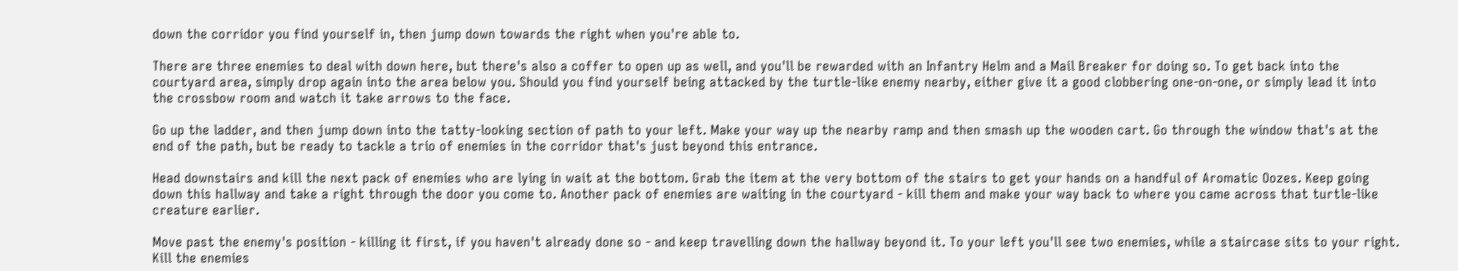down the corridor you find yourself in, then jump down towards the right when you're able to.

There are three enemies to deal with down here, but there's also a coffer to open up as well, and you'll be rewarded with an Infantry Helm and a Mail Breaker for doing so. To get back into the courtyard area, simply drop again into the area below you. Should you find yourself being attacked by the turtle-like enemy nearby, either give it a good clobbering one-on-one, or simply lead it into the crossbow room and watch it take arrows to the face.

Go up the ladder, and then jump down into the tatty-looking section of path to your left. Make your way up the nearby ramp and then smash up the wooden cart. Go through the window that's at the end of the path, but be ready to tackle a trio of enemies in the corridor that's just beyond this entrance.

Head downstairs and kill the next pack of enemies who are lying in wait at the bottom. Grab the item at the very bottom of the stairs to get your hands on a handful of Aromatic Oozes. Keep going down this hallway and take a right through the door you come to. Another pack of enemies are waiting in the courtyard - kill them and make your way back to where you came across that turtle-like creature earlier.

Move past the enemy's position - killing it first, if you haven't already done so - and keep travelling down the hallway beyond it. To your left you'll see two enemies, while a staircase sits to your right. Kill the enemies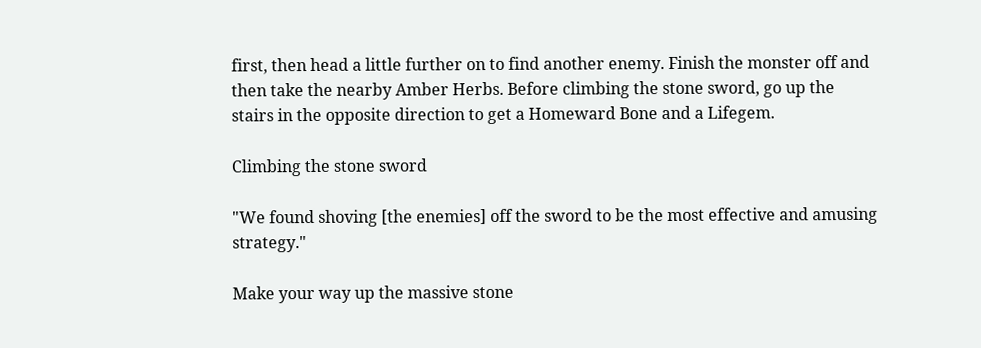first, then head a little further on to find another enemy. Finish the monster off and then take the nearby Amber Herbs. Before climbing the stone sword, go up the stairs in the opposite direction to get a Homeward Bone and a Lifegem.

Climbing the stone sword

"We found shoving [the enemies] off the sword to be the most effective and amusing strategy."

Make your way up the massive stone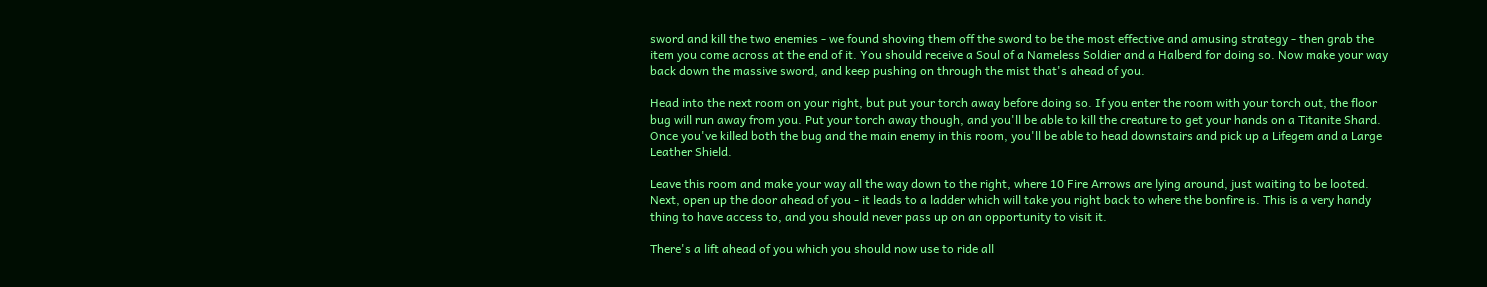sword and kill the two enemies - we found shoving them off the sword to be the most effective and amusing strategy - then grab the item you come across at the end of it. You should receive a Soul of a Nameless Soldier and a Halberd for doing so. Now make your way back down the massive sword, and keep pushing on through the mist that's ahead of you.

Head into the next room on your right, but put your torch away before doing so. If you enter the room with your torch out, the floor bug will run away from you. Put your torch away though, and you'll be able to kill the creature to get your hands on a Titanite Shard. Once you've killed both the bug and the main enemy in this room, you'll be able to head downstairs and pick up a Lifegem and a Large Leather Shield.

Leave this room and make your way all the way down to the right, where 10 Fire Arrows are lying around, just waiting to be looted. Next, open up the door ahead of you - it leads to a ladder which will take you right back to where the bonfire is. This is a very handy thing to have access to, and you should never pass up on an opportunity to visit it.

There's a lift ahead of you which you should now use to ride all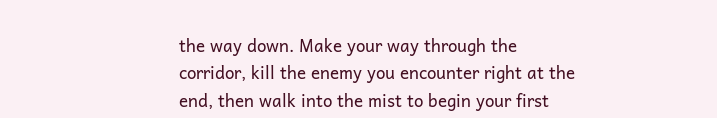the way down. Make your way through the corridor, kill the enemy you encounter right at the end, then walk into the mist to begin your first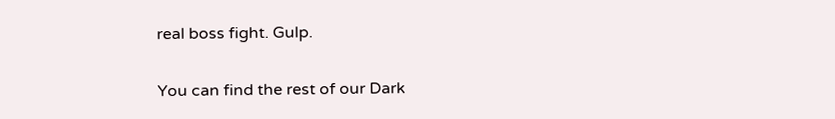real boss fight. Gulp.

You can find the rest of our Dark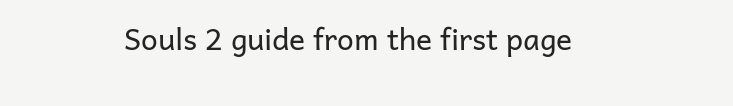Souls 2 guide from the first page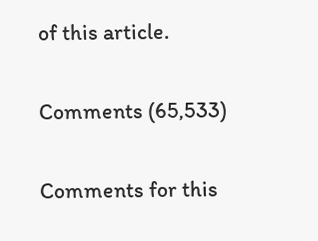of this article.

Comments (65,533)

Comments for this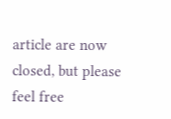article are now closed, but please feel free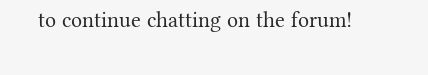to continue chatting on the forum!